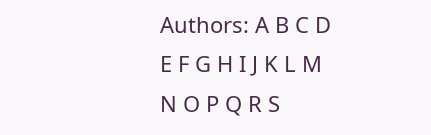Authors: A B C D E F G H I J K L M N O P Q R S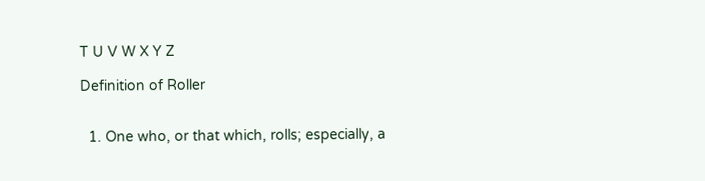T U V W X Y Z

Definition of Roller


  1. One who, or that which, rolls; especially, a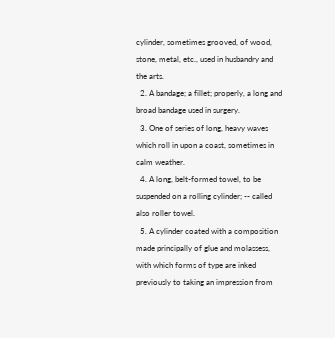cylinder, sometimes grooved, of wood, stone, metal, etc., used in husbandry and the arts.
  2. A bandage; a fillet; properly, a long and broad bandage used in surgery.
  3. One of series of long, heavy waves which roll in upon a coast, sometimes in calm weather.
  4. A long, belt-formed towel, to be suspended on a rolling cylinder; -- called also roller towel.
  5. A cylinder coated with a composition made principally of glue and molassess, with which forms of type are inked previously to taking an impression from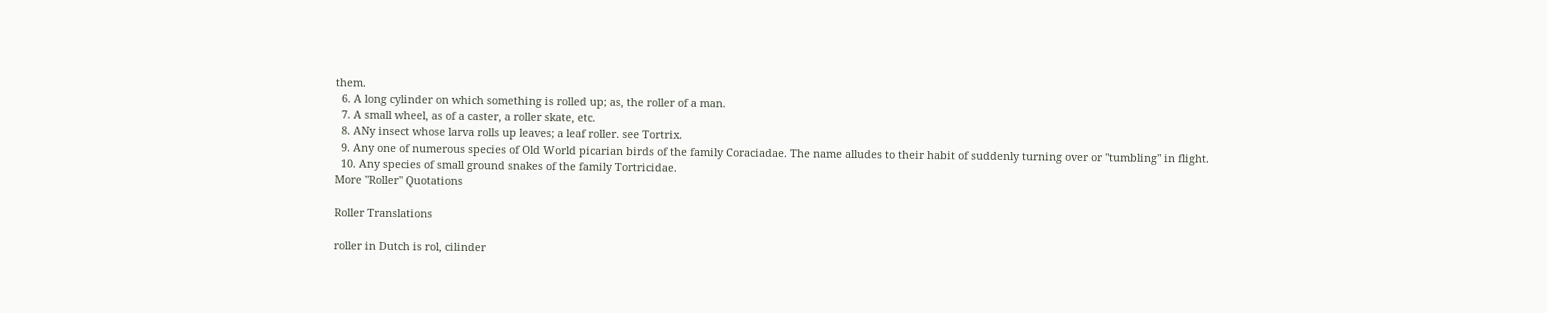them.
  6. A long cylinder on which something is rolled up; as, the roller of a man.
  7. A small wheel, as of a caster, a roller skate, etc.
  8. ANy insect whose larva rolls up leaves; a leaf roller. see Tortrix.
  9. Any one of numerous species of Old World picarian birds of the family Coraciadae. The name alludes to their habit of suddenly turning over or "tumbling" in flight.
  10. Any species of small ground snakes of the family Tortricidae.
More "Roller" Quotations

Roller Translations

roller in Dutch is rol, cilinder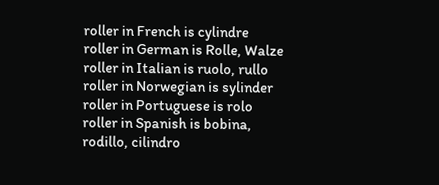roller in French is cylindre
roller in German is Rolle, Walze
roller in Italian is ruolo, rullo
roller in Norwegian is sylinder
roller in Portuguese is rolo
roller in Spanish is bobina, rodillo, cilindro